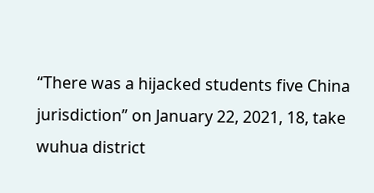“There was a hijacked students five China jurisdiction” on January 22, 2021, 18, take wuhua district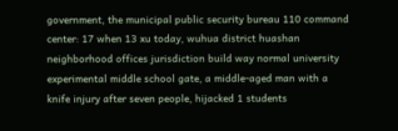government, the municipal public security bureau 110 command center: 17 when 13 xu today, wuhua district huashan neighborhood offices jurisdiction build way normal university experimental middle school gate, a middle-aged man with a knife injury after seven people, hijacked 1 students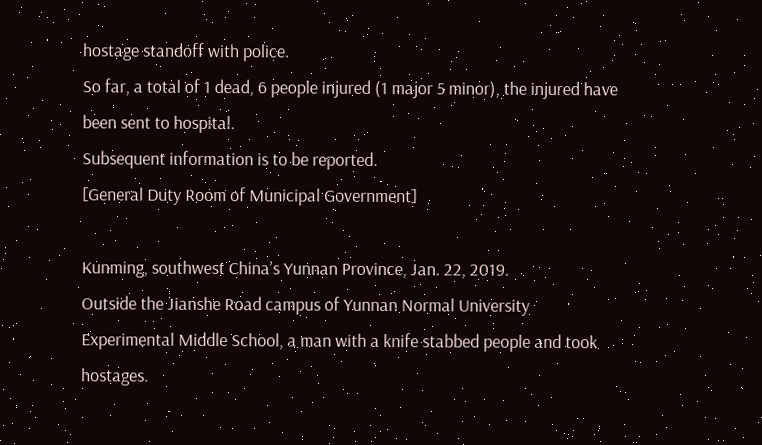hostage standoff with police.
So far, a total of 1 dead, 6 people injured (1 major 5 minor), the injured have been sent to hospital.
Subsequent information is to be reported.
[General Duty Room of Municipal Government]

Kunming, southwest China’s Yunnan Province, Jan. 22, 2019.
Outside the Jianshe Road campus of Yunnan Normal University Experimental Middle School, a man with a knife stabbed people and took hostages.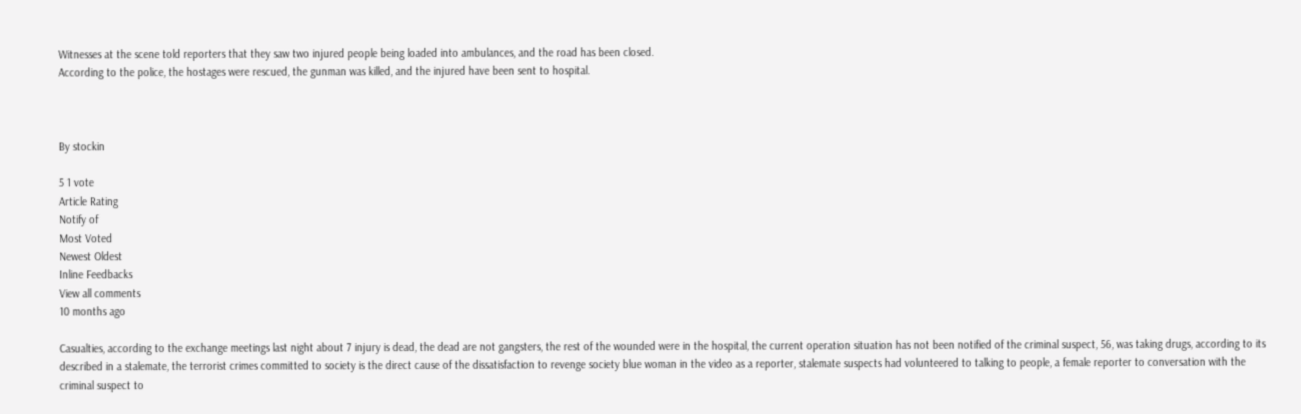Witnesses at the scene told reporters that they saw two injured people being loaded into ambulances, and the road has been closed.
According to the police, the hostages were rescued, the gunman was killed, and the injured have been sent to hospital.



By stockin

5 1 vote
Article Rating
Notify of
Most Voted
Newest Oldest
Inline Feedbacks
View all comments
10 months ago

Casualties, according to the exchange meetings last night about 7 injury is dead, the dead are not gangsters, the rest of the wounded were in the hospital, the current operation situation has not been notified of the criminal suspect, 56, was taking drugs, according to its described in a stalemate, the terrorist crimes committed to society is the direct cause of the dissatisfaction to revenge society blue woman in the video as a reporter, stalemate suspects had volunteered to talking to people, a female reporter to conversation with the criminal suspect to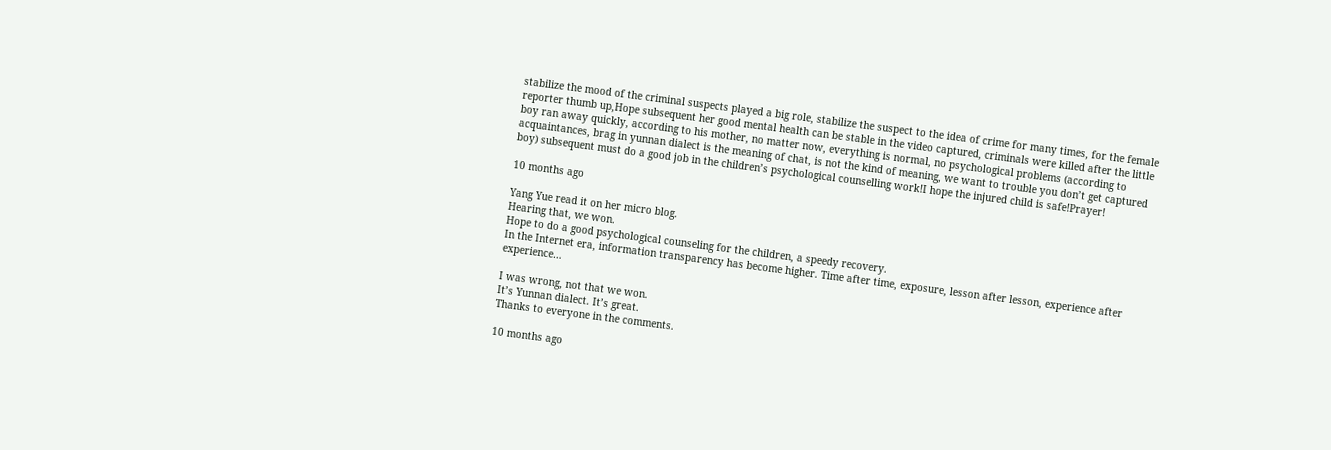stabilize the mood of the criminal suspects played a big role, stabilize the suspect to the idea of crime for many times, for the female reporter thumb up,Hope subsequent her good mental health can be stable in the video captured, criminals were killed after the little boy ran away quickly, according to his mother, no matter now, everything is normal, no psychological problems (according to acquaintances, brag in yunnan dialect is the meaning of chat, is not the kind of meaning, we want to trouble you don’t get captured boy) subsequent must do a good job in the children’s psychological counselling work!I hope the injured child is safe!Prayer!

10 months ago

Yang Yue read it on her micro blog.
Hearing that, we won.
Hope to do a good psychological counseling for the children, a speedy recovery.
In the Internet era, information transparency has become higher. Time after time, exposure, lesson after lesson, experience after experience…

I was wrong, not that we won.
It’s Yunnan dialect. It’s great.
Thanks to everyone in the comments.

10 months ago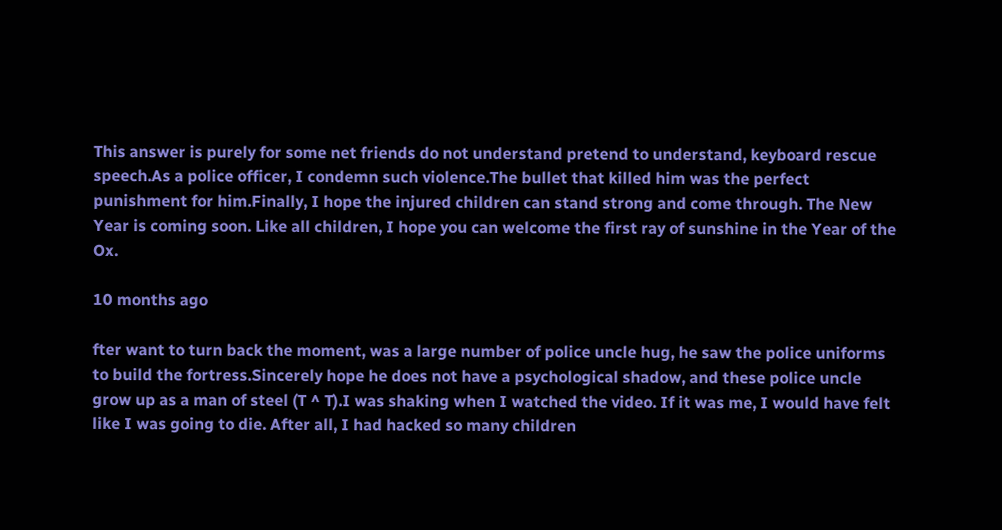This answer is purely for some net friends do not understand pretend to understand, keyboard rescue speech.As a police officer, I condemn such violence.The bullet that killed him was the perfect punishment for him.Finally, I hope the injured children can stand strong and come through. The New Year is coming soon. Like all children, I hope you can welcome the first ray of sunshine in the Year of the Ox.

10 months ago

fter want to turn back the moment, was a large number of police uncle hug, he saw the police uniforms to build the fortress.Sincerely hope he does not have a psychological shadow, and these police uncle grow up as a man of steel (T ^ T).I was shaking when I watched the video. If it was me, I would have felt like I was going to die. After all, I had hacked so many children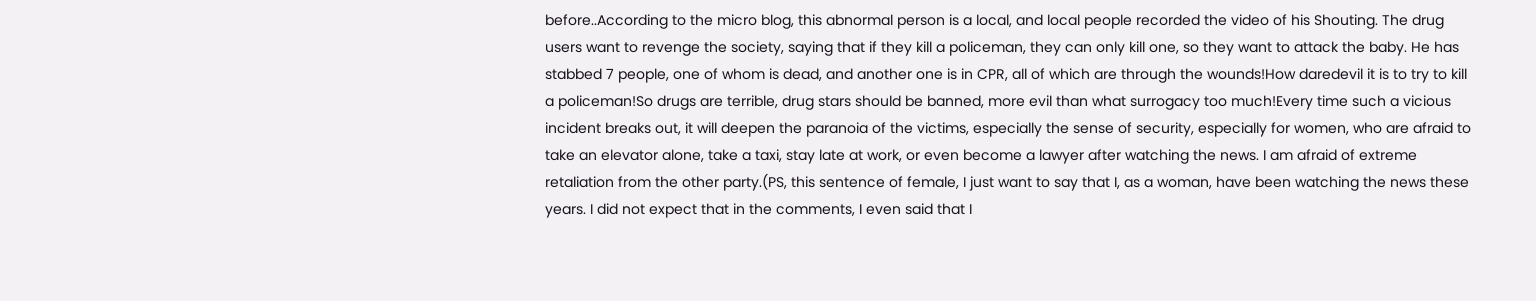before..According to the micro blog, this abnormal person is a local, and local people recorded the video of his Shouting. The drug users want to revenge the society, saying that if they kill a policeman, they can only kill one, so they want to attack the baby. He has stabbed 7 people, one of whom is dead, and another one is in CPR, all of which are through the wounds!How daredevil it is to try to kill a policeman!So drugs are terrible, drug stars should be banned, more evil than what surrogacy too much!Every time such a vicious incident breaks out, it will deepen the paranoia of the victims, especially the sense of security, especially for women, who are afraid to take an elevator alone, take a taxi, stay late at work, or even become a lawyer after watching the news. I am afraid of extreme retaliation from the other party.(PS, this sentence of female, I just want to say that I, as a woman, have been watching the news these years. I did not expect that in the comments, I even said that I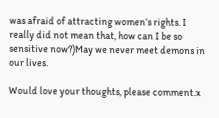was afraid of attracting women’s rights. I really did not mean that, how can I be so sensitive now?)May we never meet demons in our lives.

Would love your thoughts, please comment.x